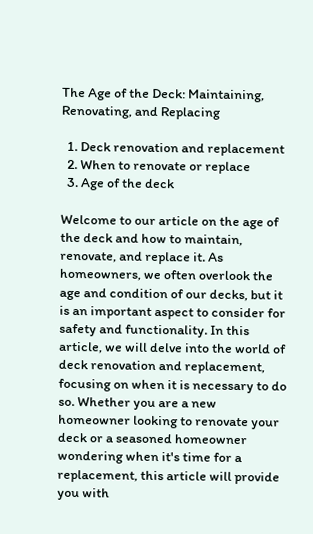The Age of the Deck: Maintaining, Renovating, and Replacing

  1. Deck renovation and replacement
  2. When to renovate or replace
  3. Age of the deck

Welcome to our article on the age of the deck and how to maintain, renovate, and replace it. As homeowners, we often overlook the age and condition of our decks, but it is an important aspect to consider for safety and functionality. In this article, we will delve into the world of deck renovation and replacement, focusing on when it is necessary to do so. Whether you are a new homeowner looking to renovate your deck or a seasoned homeowner wondering when it's time for a replacement, this article will provide you with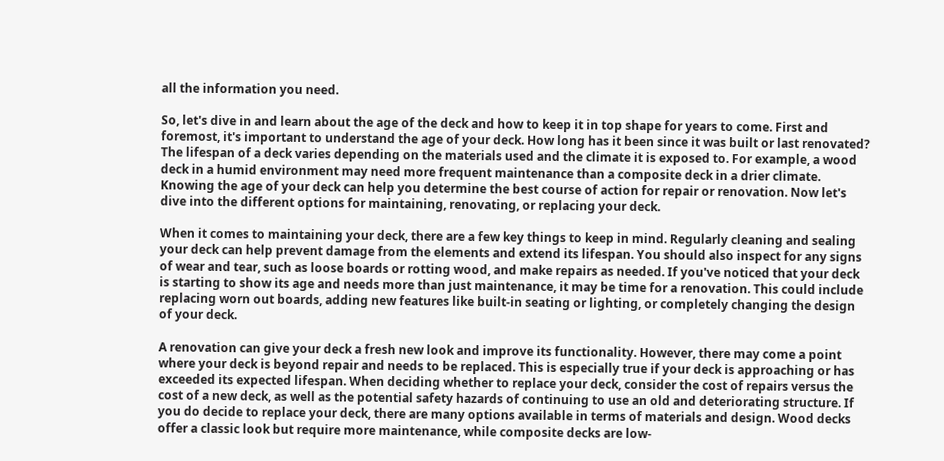all the information you need.

So, let's dive in and learn about the age of the deck and how to keep it in top shape for years to come. First and foremost, it's important to understand the age of your deck. How long has it been since it was built or last renovated? The lifespan of a deck varies depending on the materials used and the climate it is exposed to. For example, a wood deck in a humid environment may need more frequent maintenance than a composite deck in a drier climate. Knowing the age of your deck can help you determine the best course of action for repair or renovation. Now let's dive into the different options for maintaining, renovating, or replacing your deck.

When it comes to maintaining your deck, there are a few key things to keep in mind. Regularly cleaning and sealing your deck can help prevent damage from the elements and extend its lifespan. You should also inspect for any signs of wear and tear, such as loose boards or rotting wood, and make repairs as needed. If you've noticed that your deck is starting to show its age and needs more than just maintenance, it may be time for a renovation. This could include replacing worn out boards, adding new features like built-in seating or lighting, or completely changing the design of your deck.

A renovation can give your deck a fresh new look and improve its functionality. However, there may come a point where your deck is beyond repair and needs to be replaced. This is especially true if your deck is approaching or has exceeded its expected lifespan. When deciding whether to replace your deck, consider the cost of repairs versus the cost of a new deck, as well as the potential safety hazards of continuing to use an old and deteriorating structure. If you do decide to replace your deck, there are many options available in terms of materials and design. Wood decks offer a classic look but require more maintenance, while composite decks are low-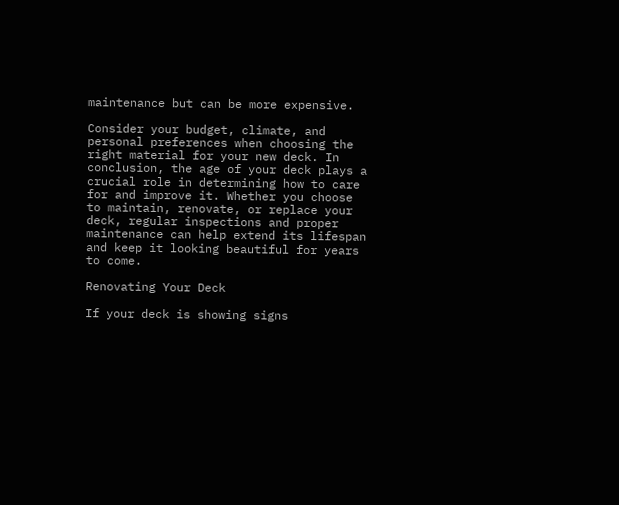maintenance but can be more expensive.

Consider your budget, climate, and personal preferences when choosing the right material for your new deck. In conclusion, the age of your deck plays a crucial role in determining how to care for and improve it. Whether you choose to maintain, renovate, or replace your deck, regular inspections and proper maintenance can help extend its lifespan and keep it looking beautiful for years to come.

Renovating Your Deck

If your deck is showing signs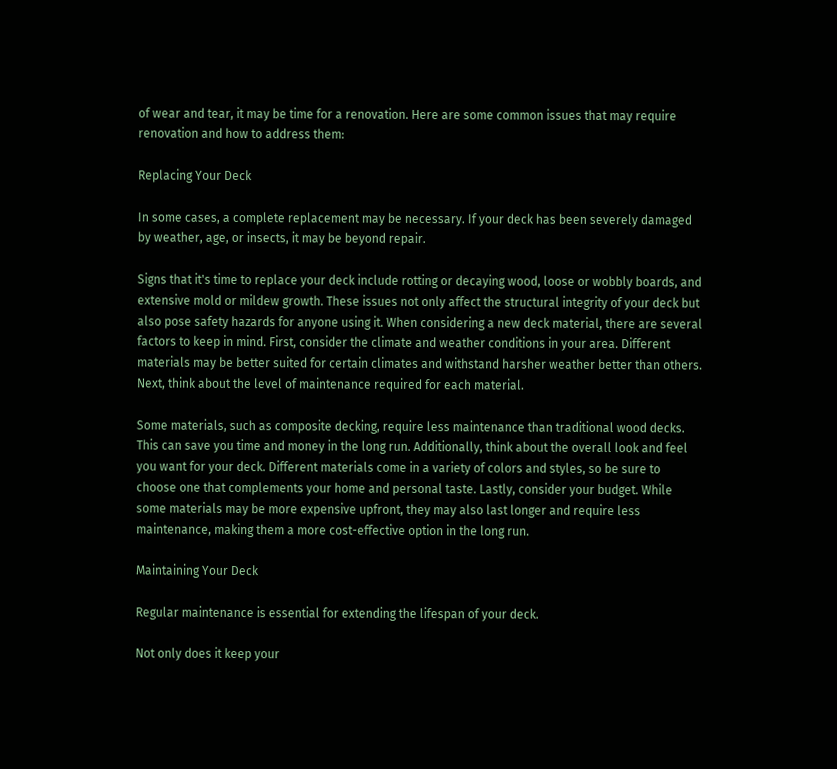of wear and tear, it may be time for a renovation. Here are some common issues that may require renovation and how to address them:

Replacing Your Deck

In some cases, a complete replacement may be necessary. If your deck has been severely damaged by weather, age, or insects, it may be beyond repair.

Signs that it's time to replace your deck include rotting or decaying wood, loose or wobbly boards, and extensive mold or mildew growth. These issues not only affect the structural integrity of your deck but also pose safety hazards for anyone using it. When considering a new deck material, there are several factors to keep in mind. First, consider the climate and weather conditions in your area. Different materials may be better suited for certain climates and withstand harsher weather better than others. Next, think about the level of maintenance required for each material.

Some materials, such as composite decking, require less maintenance than traditional wood decks. This can save you time and money in the long run. Additionally, think about the overall look and feel you want for your deck. Different materials come in a variety of colors and styles, so be sure to choose one that complements your home and personal taste. Lastly, consider your budget. While some materials may be more expensive upfront, they may also last longer and require less maintenance, making them a more cost-effective option in the long run.

Maintaining Your Deck

Regular maintenance is essential for extending the lifespan of your deck.

Not only does it keep your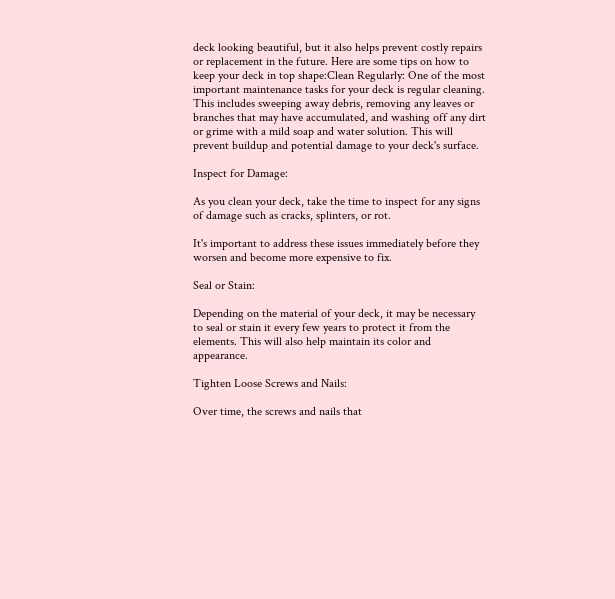deck looking beautiful, but it also helps prevent costly repairs or replacement in the future. Here are some tips on how to keep your deck in top shape:Clean Regularly: One of the most important maintenance tasks for your deck is regular cleaning. This includes sweeping away debris, removing any leaves or branches that may have accumulated, and washing off any dirt or grime with a mild soap and water solution. This will prevent buildup and potential damage to your deck's surface.

Inspect for Damage:

As you clean your deck, take the time to inspect for any signs of damage such as cracks, splinters, or rot.

It's important to address these issues immediately before they worsen and become more expensive to fix.

Seal or Stain:

Depending on the material of your deck, it may be necessary to seal or stain it every few years to protect it from the elements. This will also help maintain its color and appearance.

Tighten Loose Screws and Nails:

Over time, the screws and nails that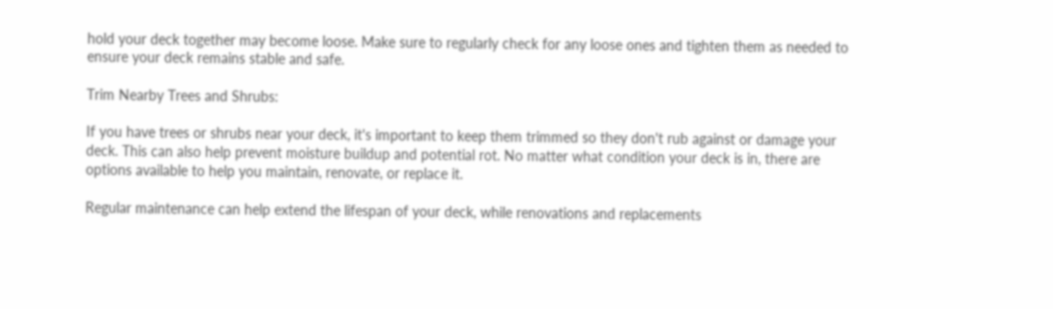hold your deck together may become loose. Make sure to regularly check for any loose ones and tighten them as needed to ensure your deck remains stable and safe.

Trim Nearby Trees and Shrubs:

If you have trees or shrubs near your deck, it's important to keep them trimmed so they don't rub against or damage your deck. This can also help prevent moisture buildup and potential rot. No matter what condition your deck is in, there are options available to help you maintain, renovate, or replace it.

Regular maintenance can help extend the lifespan of your deck, while renovations and replacements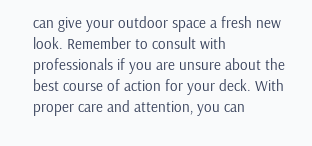can give your outdoor space a fresh new look. Remember to consult with professionals if you are unsure about the best course of action for your deck. With proper care and attention, you can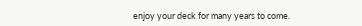enjoy your deck for many years to come.